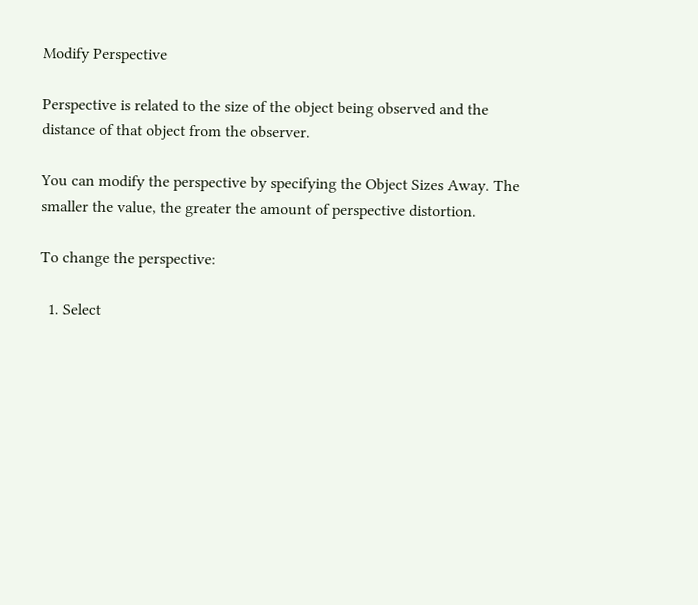Modify Perspective

Perspective is related to the size of the object being observed and the distance of that object from the observer.

You can modify the perspective by specifying the Object Sizes Away. The smaller the value, the greater the amount of perspective distortion.

To change the perspective:

  1. Select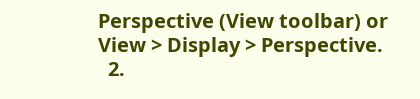Perspective (View toolbar) or View > Display > Perspective.
  2.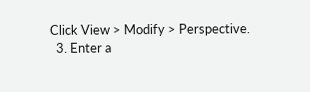Click View > Modify > Perspective.
  3. Enter a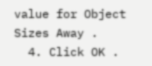value for Object Sizes Away .
  4. Click OK .